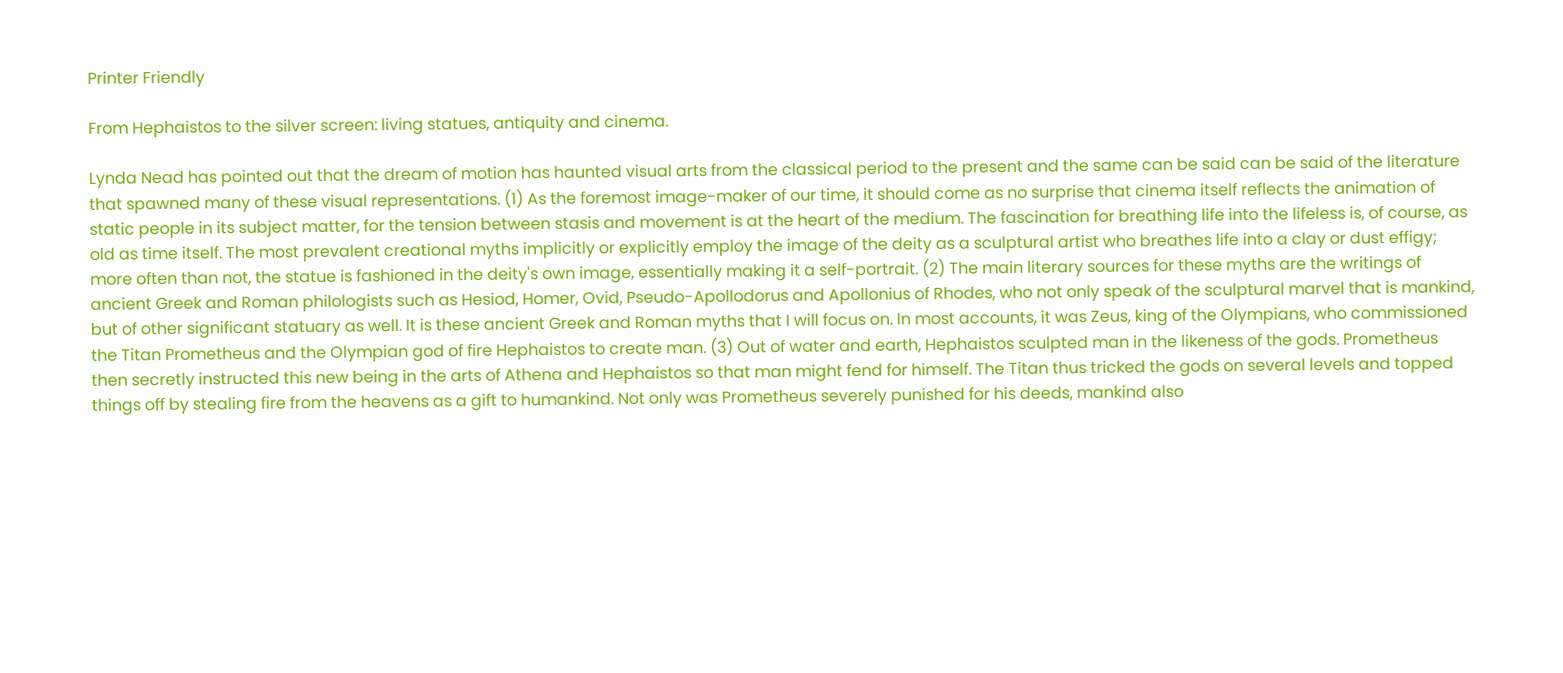Printer Friendly

From Hephaistos to the silver screen: living statues, antiquity and cinema.

Lynda Nead has pointed out that the dream of motion has haunted visual arts from the classical period to the present and the same can be said can be said of the literature that spawned many of these visual representations. (1) As the foremost image-maker of our time, it should come as no surprise that cinema itself reflects the animation of static people in its subject matter, for the tension between stasis and movement is at the heart of the medium. The fascination for breathing life into the lifeless is, of course, as old as time itself. The most prevalent creational myths implicitly or explicitly employ the image of the deity as a sculptural artist who breathes life into a clay or dust effigy; more often than not, the statue is fashioned in the deity's own image, essentially making it a self-portrait. (2) The main literary sources for these myths are the writings of ancient Greek and Roman philologists such as Hesiod, Homer, Ovid, Pseudo-Apollodorus and Apollonius of Rhodes, who not only speak of the sculptural marvel that is mankind, but of other significant statuary as well. It is these ancient Greek and Roman myths that I will focus on. In most accounts, it was Zeus, king of the Olympians, who commissioned the Titan Prometheus and the Olympian god of fire Hephaistos to create man. (3) Out of water and earth, Hephaistos sculpted man in the likeness of the gods. Prometheus then secretly instructed this new being in the arts of Athena and Hephaistos so that man might fend for himself. The Titan thus tricked the gods on several levels and topped things off by stealing fire from the heavens as a gift to humankind. Not only was Prometheus severely punished for his deeds, mankind also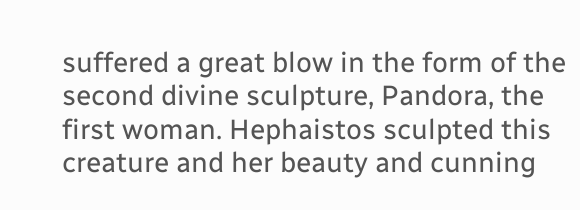suffered a great blow in the form of the second divine sculpture, Pandora, the first woman. Hephaistos sculpted this creature and her beauty and cunning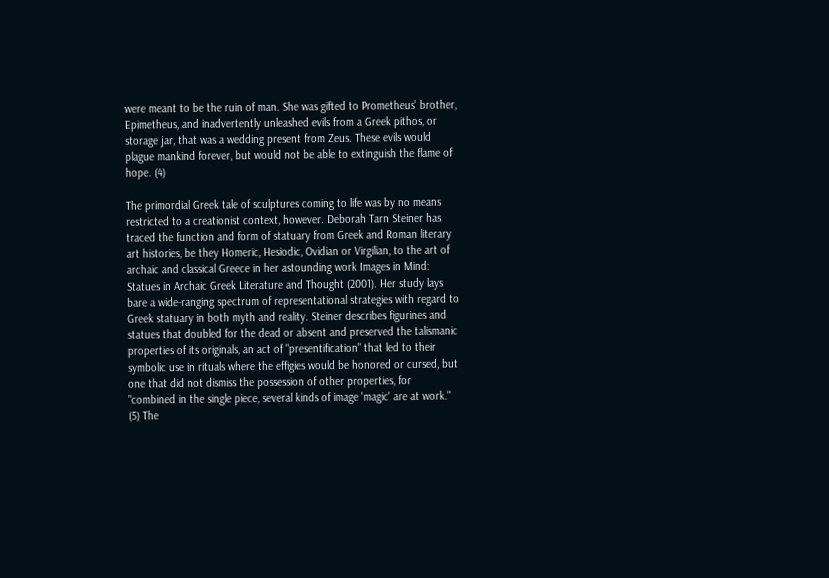were meant to be the ruin of man. She was gifted to Prometheus' brother, Epimetheus, and inadvertently unleashed evils from a Greek pithos, or storage jar, that was a wedding present from Zeus. These evils would plague mankind forever, but would not be able to extinguish the flame of hope. (4)

The primordial Greek tale of sculptures coming to life was by no means restricted to a creationist context, however. Deborah Tarn Steiner has traced the function and form of statuary from Greek and Roman literary art histories, be they Homeric, Hesiodic, Ovidian or Virgilian, to the art of archaic and classical Greece in her astounding work Images in Mind: Statues in Archaic Greek Literature and Thought (2001). Her study lays bare a wide-ranging spectrum of representational strategies with regard to Greek statuary in both myth and reality. Steiner describes figurines and statues that doubled for the dead or absent and preserved the talismanic properties of its originals, an act of "presentification" that led to their symbolic use in rituals where the effigies would be honored or cursed, but one that did not dismiss the possession of other properties, for "combined in the single piece, several kinds of image 'magic' are at work." (5) The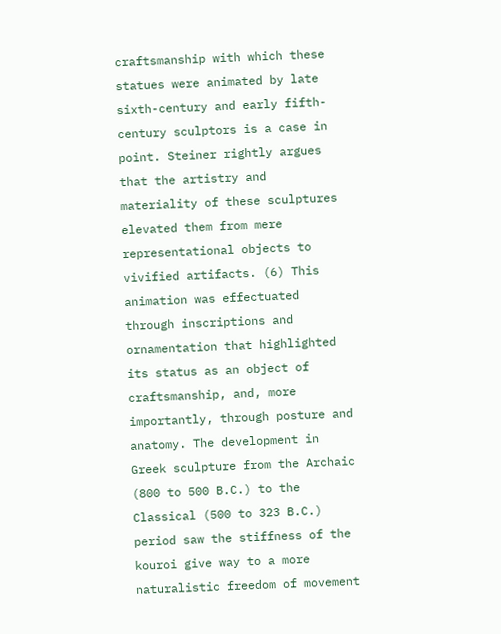craftsmanship with which these statues were animated by late sixth-century and early fifth-century sculptors is a case in point. Steiner rightly argues that the artistry and materiality of these sculptures elevated them from mere representational objects to vivified artifacts. (6) This animation was effectuated through inscriptions and ornamentation that highlighted its status as an object of craftsmanship, and, more importantly, through posture and anatomy. The development in Greek sculpture from the Archaic (800 to 500 B.C.) to the Classical (500 to 323 B.C.) period saw the stiffness of the kouroi give way to a more naturalistic freedom of movement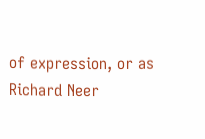of expression, or as Richard Neer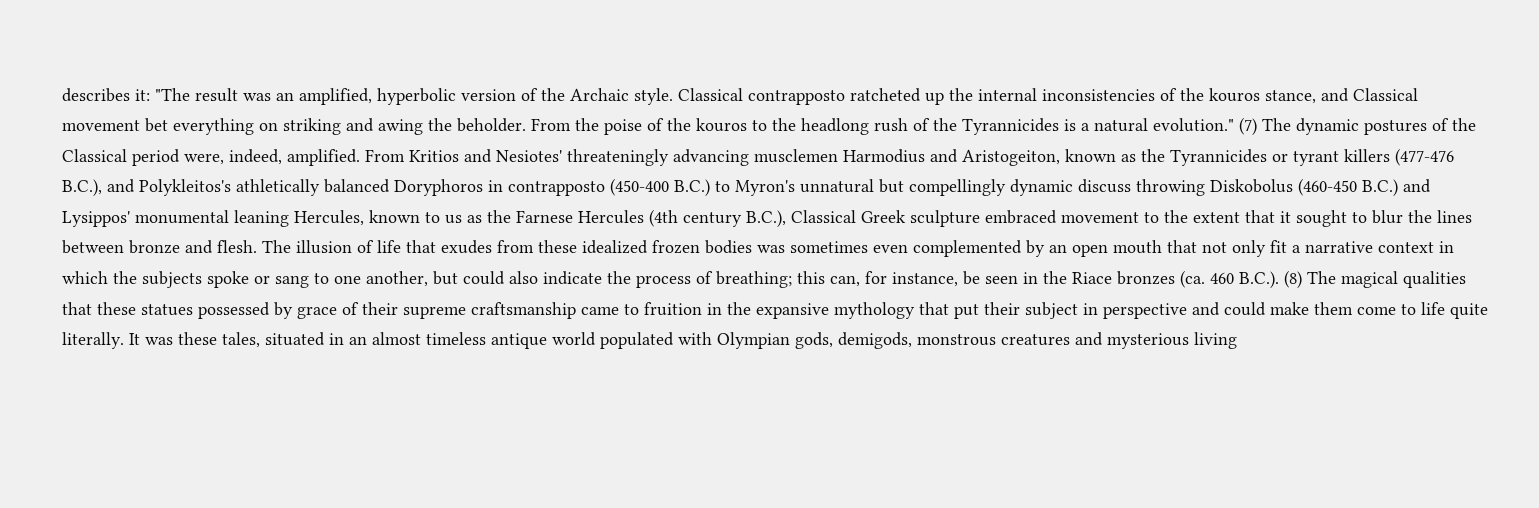describes it: "The result was an amplified, hyperbolic version of the Archaic style. Classical contrapposto ratcheted up the internal inconsistencies of the kouros stance, and Classical movement bet everything on striking and awing the beholder. From the poise of the kouros to the headlong rush of the Tyrannicides is a natural evolution." (7) The dynamic postures of the Classical period were, indeed, amplified. From Kritios and Nesiotes' threateningly advancing musclemen Harmodius and Aristogeiton, known as the Tyrannicides or tyrant killers (477-476 B.C.), and Polykleitos's athletically balanced Doryphoros in contrapposto (450-400 B.C.) to Myron's unnatural but compellingly dynamic discuss throwing Diskobolus (460-450 B.C.) and Lysippos' monumental leaning Hercules, known to us as the Farnese Hercules (4th century B.C.), Classical Greek sculpture embraced movement to the extent that it sought to blur the lines between bronze and flesh. The illusion of life that exudes from these idealized frozen bodies was sometimes even complemented by an open mouth that not only fit a narrative context in which the subjects spoke or sang to one another, but could also indicate the process of breathing; this can, for instance, be seen in the Riace bronzes (ca. 460 B.C.). (8) The magical qualities that these statues possessed by grace of their supreme craftsmanship came to fruition in the expansive mythology that put their subject in perspective and could make them come to life quite literally. It was these tales, situated in an almost timeless antique world populated with Olympian gods, demigods, monstrous creatures and mysterious living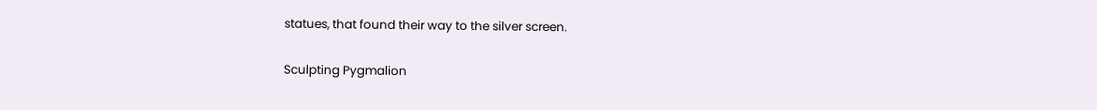statues, that found their way to the silver screen.

Sculpting Pygmalion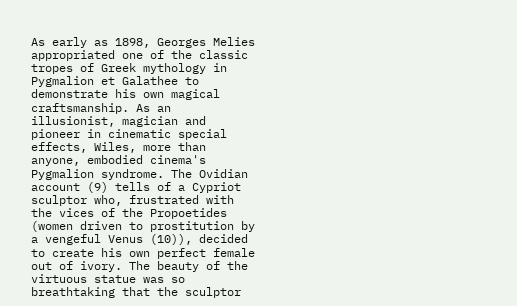As early as 1898, Georges Melies appropriated one of the classic tropes of Greek mythology in Pygmalion et Galathee to demonstrate his own magical craftsmanship. As an illusionist, magician and pioneer in cinematic special effects, Wiles, more than anyone, embodied cinema's Pygmalion syndrome. The Ovidian account (9) tells of a Cypriot sculptor who, frustrated with the vices of the Propoetides (women driven to prostitution by a vengeful Venus (10)), decided to create his own perfect female out of ivory. The beauty of the virtuous statue was so breathtaking that the sculptor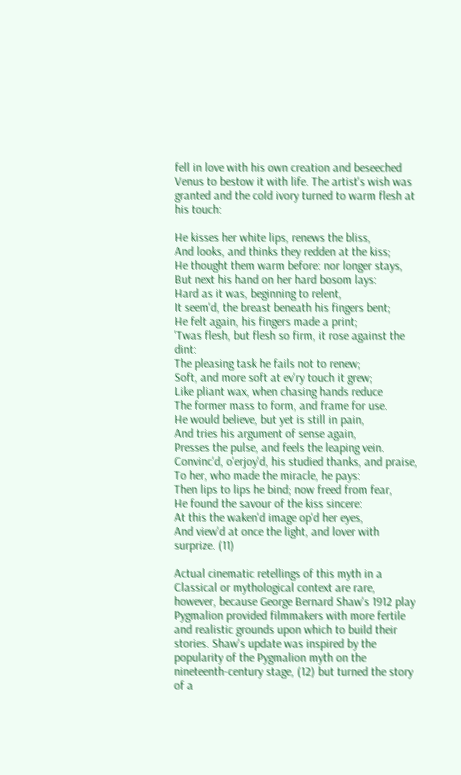fell in love with his own creation and beseeched Venus to bestow it with life. The artist's wish was granted and the cold ivory turned to warm flesh at his touch:

He kisses her white lips, renews the bliss,
And looks, and thinks they redden at the kiss;
He thought them warm before: nor longer stays,
But next his hand on her hard bosom lays:
Hard as it was, beginning to relent,
It seem'd, the breast beneath his fingers bent;
He felt again, his fingers made a print;
'Twas flesh, but flesh so firm, it rose against the dint:
The pleasing task he fails not to renew;
Soft, and more soft at ev'ry touch it grew;
Like pliant wax, when chasing hands reduce
The former mass to form, and frame for use.
He would believe, but yet is still in pain,
And tries his argument of sense again,
Presses the pulse, and feels the leaping vein.
Convinc'd, o'erjoy'd, his studied thanks, and praise,
To her, who made the miracle, he pays:
Then lips to lips he bind; now freed from fear,
He found the savour of the kiss sincere:
At this the waken'd image op'd her eyes,
And view'd at once the light, and lover with
surprize. (11)

Actual cinematic retellings of this myth in a Classical or mythological context are rare, however, because George Bernard Shaw's 1912 play Pygmalion provided filmmakers with more fertile and realistic grounds upon which to build their stories. Shaw's update was inspired by the popularity of the Pygmalion myth on the nineteenth-century stage, (12) but turned the story of a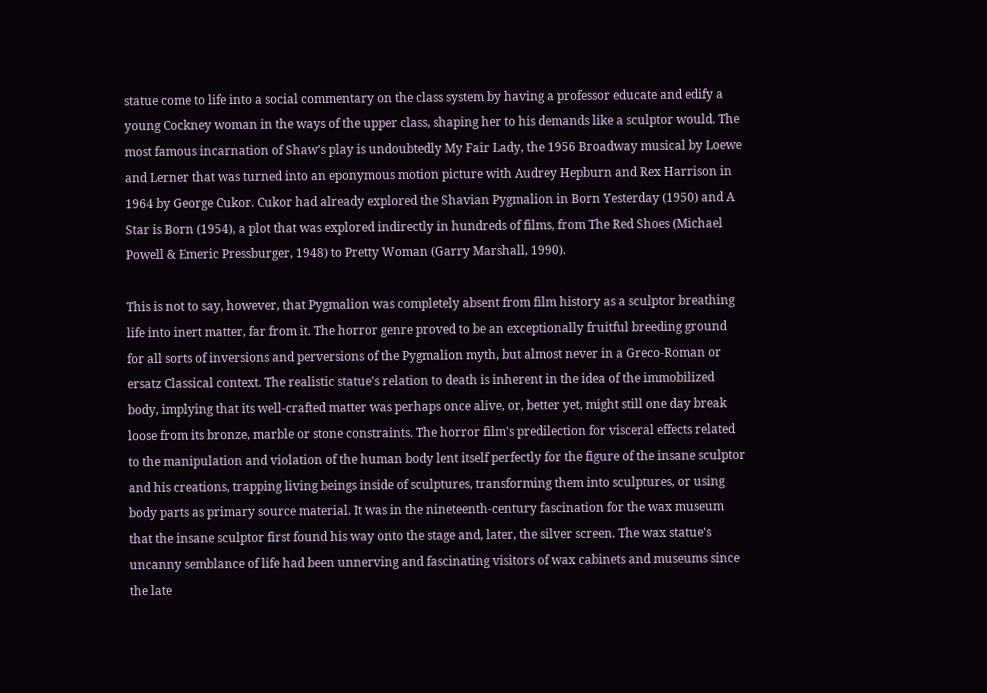statue come to life into a social commentary on the class system by having a professor educate and edify a young Cockney woman in the ways of the upper class, shaping her to his demands like a sculptor would. The most famous incarnation of Shaw's play is undoubtedly My Fair Lady, the 1956 Broadway musical by Loewe and Lerner that was turned into an eponymous motion picture with Audrey Hepburn and Rex Harrison in 1964 by George Cukor. Cukor had already explored the Shavian Pygmalion in Born Yesterday (1950) and A Star is Born (1954), a plot that was explored indirectly in hundreds of films, from The Red Shoes (Michael Powell & Emeric Pressburger, 1948) to Pretty Woman (Garry Marshall, 1990).

This is not to say, however, that Pygmalion was completely absent from film history as a sculptor breathing life into inert matter, far from it. The horror genre proved to be an exceptionally fruitful breeding ground for all sorts of inversions and perversions of the Pygmalion myth, but almost never in a Greco-Roman or ersatz Classical context. The realistic statue's relation to death is inherent in the idea of the immobilized body, implying that its well-crafted matter was perhaps once alive, or, better yet, might still one day break loose from its bronze, marble or stone constraints. The horror film's predilection for visceral effects related to the manipulation and violation of the human body lent itself perfectly for the figure of the insane sculptor and his creations, trapping living beings inside of sculptures, transforming them into sculptures, or using body parts as primary source material. It was in the nineteenth-century fascination for the wax museum that the insane sculptor first found his way onto the stage and, later, the silver screen. The wax statue's uncanny semblance of life had been unnerving and fascinating visitors of wax cabinets and museums since the late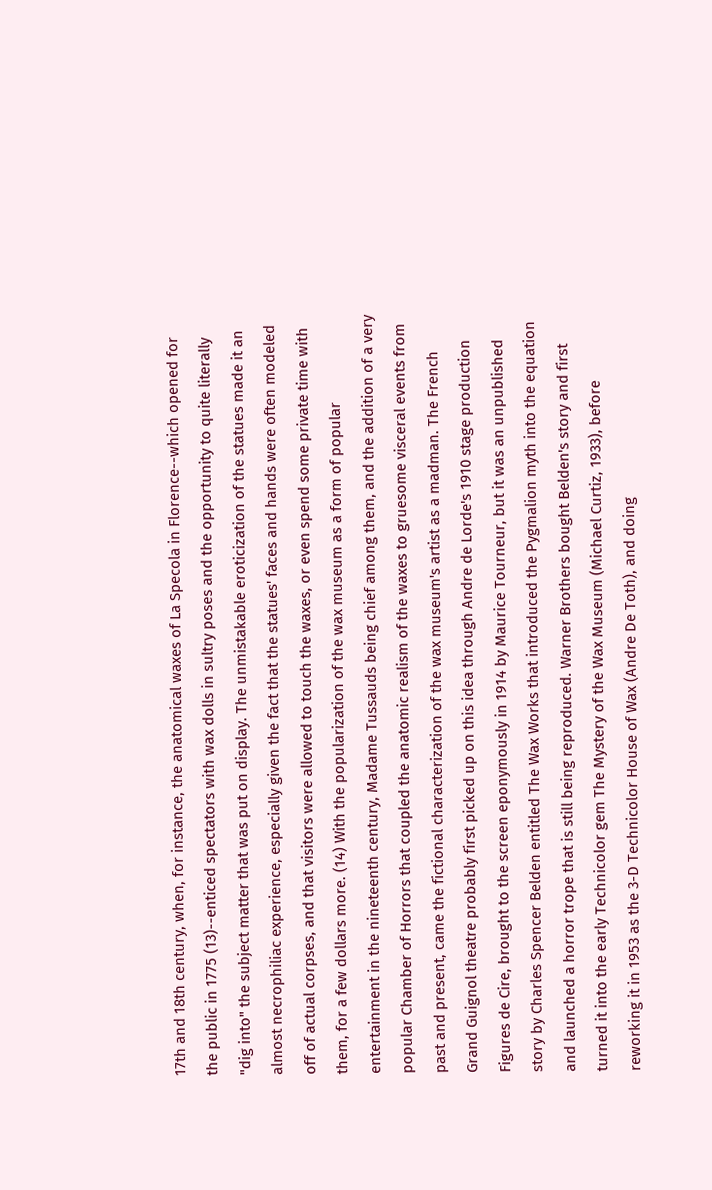17th and 18th century, when, for instance, the anatomical waxes of La Specola in Florence--which opened for the public in 1775 (13)--enticed spectators with wax dolls in sultry poses and the opportunity to quite literally "dig into" the subject matter that was put on display. The unmistakable eroticization of the statues made it an almost necrophiliac experience, especially given the fact that the statues' faces and hands were often modeled off of actual corpses, and that visitors were allowed to touch the waxes, or even spend some private time with them, for a few dollars more. (14) With the popularization of the wax museum as a form of popular entertainment in the nineteenth century, Madame Tussauds being chief among them, and the addition of a very popular Chamber of Horrors that coupled the anatomic realism of the waxes to gruesome visceral events from past and present, came the fictional characterization of the wax museum's artist as a madman. The French Grand Guignol theatre probably first picked up on this idea through Andre de Lorde's 1910 stage production Figures de Cire, brought to the screen eponymously in 1914 by Maurice Tourneur, but it was an unpublished story by Charles Spencer Belden entitled The Wax Works that introduced the Pygmalion myth into the equation and launched a horror trope that is still being reproduced. Warner Brothers bought Belden's story and first turned it into the early Technicolor gem The Mystery of the Wax Museum (Michael Curtiz, 1933), before reworking it in 1953 as the 3-D Technicolor House of Wax (Andre De Toth), and doing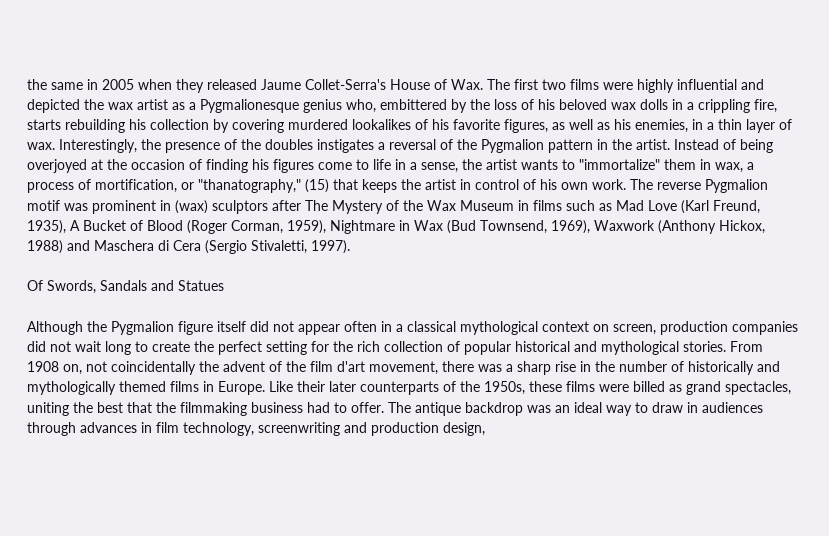the same in 2005 when they released Jaume Collet-Serra's House of Wax. The first two films were highly influential and depicted the wax artist as a Pygmalionesque genius who, embittered by the loss of his beloved wax dolls in a crippling fire, starts rebuilding his collection by covering murdered lookalikes of his favorite figures, as well as his enemies, in a thin layer of wax. Interestingly, the presence of the doubles instigates a reversal of the Pygmalion pattern in the artist. Instead of being overjoyed at the occasion of finding his figures come to life in a sense, the artist wants to "immortalize" them in wax, a process of mortification, or "thanatography," (15) that keeps the artist in control of his own work. The reverse Pygmalion motif was prominent in (wax) sculptors after The Mystery of the Wax Museum in films such as Mad Love (Karl Freund, 1935), A Bucket of Blood (Roger Corman, 1959), Nightmare in Wax (Bud Townsend, 1969), Waxwork (Anthony Hickox, 1988) and Maschera di Cera (Sergio Stivaletti, 1997).

Of Swords, Sandals and Statues

Although the Pygmalion figure itself did not appear often in a classical mythological context on screen, production companies did not wait long to create the perfect setting for the rich collection of popular historical and mythological stories. From 1908 on, not coincidentally the advent of the film d'art movement, there was a sharp rise in the number of historically and mythologically themed films in Europe. Like their later counterparts of the 1950s, these films were billed as grand spectacles, uniting the best that the filmmaking business had to offer. The antique backdrop was an ideal way to draw in audiences through advances in film technology, screenwriting and production design,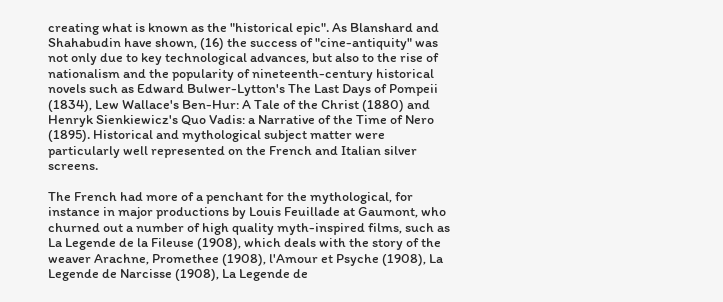creating what is known as the "historical epic". As Blanshard and Shahabudin have shown, (16) the success of "cine-antiquity" was not only due to key technological advances, but also to the rise of nationalism and the popularity of nineteenth-century historical novels such as Edward Bulwer-Lytton's The Last Days of Pompeii (1834), Lew Wallace's Ben-Hur: A Tale of the Christ (1880) and Henryk Sienkiewicz's Quo Vadis: a Narrative of the Time of Nero (1895). Historical and mythological subject matter were particularly well represented on the French and Italian silver screens.

The French had more of a penchant for the mythological, for instance in major productions by Louis Feuillade at Gaumont, who churned out a number of high quality myth-inspired films, such as La Legende de la Fileuse (1908), which deals with the story of the weaver Arachne, Promethee (1908), l'Amour et Psyche (1908), La Legende de Narcisse (1908), La Legende de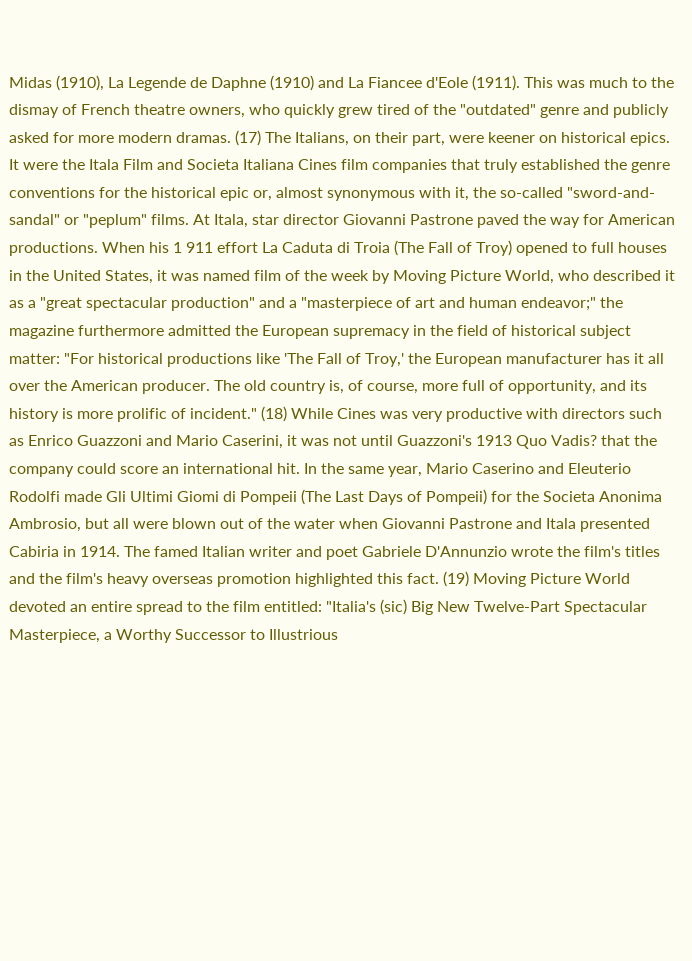Midas (1910), La Legende de Daphne (1910) and La Fiancee d'Eole (1911). This was much to the dismay of French theatre owners, who quickly grew tired of the "outdated" genre and publicly asked for more modern dramas. (17) The Italians, on their part, were keener on historical epics. It were the Itala Film and Societa Italiana Cines film companies that truly established the genre conventions for the historical epic or, almost synonymous with it, the so-called "sword-and-sandal" or "peplum" films. At Itala, star director Giovanni Pastrone paved the way for American productions. When his 1 911 effort La Caduta di Troia (The Fall of Troy) opened to full houses in the United States, it was named film of the week by Moving Picture World, who described it as a "great spectacular production" and a "masterpiece of art and human endeavor;" the magazine furthermore admitted the European supremacy in the field of historical subject matter: "For historical productions like 'The Fall of Troy,' the European manufacturer has it all over the American producer. The old country is, of course, more full of opportunity, and its history is more prolific of incident." (18) While Cines was very productive with directors such as Enrico Guazzoni and Mario Caserini, it was not until Guazzoni's 1913 Quo Vadis? that the company could score an international hit. In the same year, Mario Caserino and Eleuterio Rodolfi made Gli Ultimi Giomi di Pompeii (The Last Days of Pompeii) for the Societa Anonima Ambrosio, but all were blown out of the water when Giovanni Pastrone and Itala presented Cabiria in 1914. The famed Italian writer and poet Gabriele D'Annunzio wrote the film's titles and the film's heavy overseas promotion highlighted this fact. (19) Moving Picture World devoted an entire spread to the film entitled: "Italia's (sic) Big New Twelve-Part Spectacular Masterpiece, a Worthy Successor to Illustrious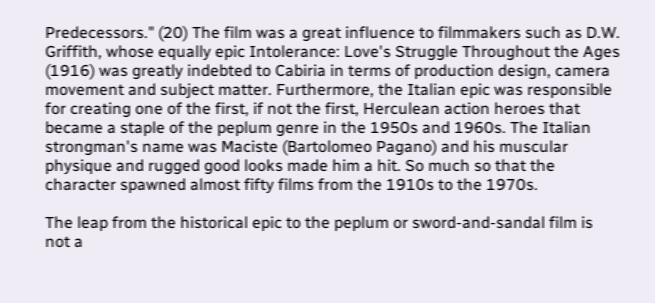Predecessors." (20) The film was a great influence to filmmakers such as D.W. Griffith, whose equally epic Intolerance: Love's Struggle Throughout the Ages (1916) was greatly indebted to Cabiria in terms of production design, camera movement and subject matter. Furthermore, the Italian epic was responsible for creating one of the first, if not the first, Herculean action heroes that became a staple of the peplum genre in the 1950s and 1960s. The Italian strongman's name was Maciste (Bartolomeo Pagano) and his muscular physique and rugged good looks made him a hit. So much so that the character spawned almost fifty films from the 1910s to the 1970s.

The leap from the historical epic to the peplum or sword-and-sandal film is not a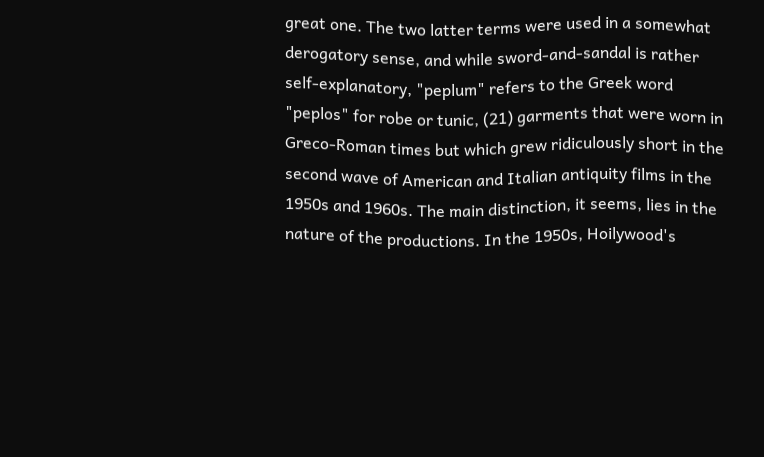great one. The two latter terms were used in a somewhat derogatory sense, and while sword-and-sandal is rather self-explanatory, "peplum" refers to the Greek word "peplos" for robe or tunic, (21) garments that were worn in Greco-Roman times but which grew ridiculously short in the second wave of American and Italian antiquity films in the 1950s and 1960s. The main distinction, it seems, lies in the nature of the productions. In the 1950s, Hoilywood's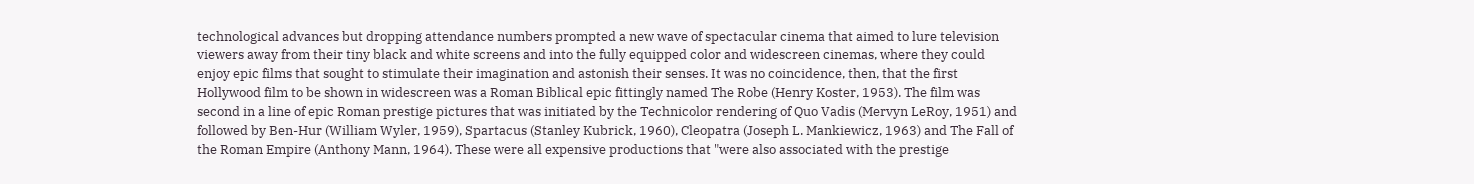technological advances but dropping attendance numbers prompted a new wave of spectacular cinema that aimed to lure television viewers away from their tiny black and white screens and into the fully equipped color and widescreen cinemas, where they could enjoy epic films that sought to stimulate their imagination and astonish their senses. It was no coincidence, then, that the first Hollywood film to be shown in widescreen was a Roman Biblical epic fittingly named The Robe (Henry Koster, 1953). The film was second in a line of epic Roman prestige pictures that was initiated by the Technicolor rendering of Quo Vadis (Mervyn LeRoy, 1951) and followed by Ben-Hur (William Wyler, 1959), Spartacus (Stanley Kubrick, 1960), Cleopatra (Joseph L. Mankiewicz, 1963) and The Fall of the Roman Empire (Anthony Mann, 1964). These were all expensive productions that "were also associated with the prestige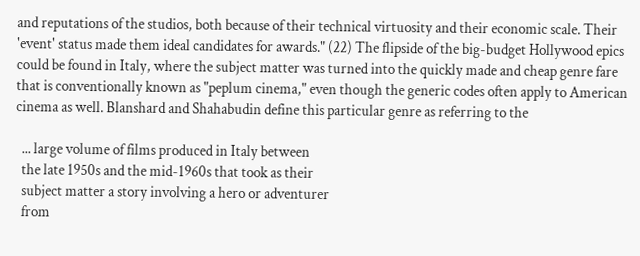and reputations of the studios, both because of their technical virtuosity and their economic scale. Their 'event' status made them ideal candidates for awards." (22) The flipside of the big-budget Hollywood epics could be found in Italy, where the subject matter was turned into the quickly made and cheap genre fare that is conventionally known as "peplum cinema," even though the generic codes often apply to American cinema as well. Blanshard and Shahabudin define this particular genre as referring to the

  ... large volume of films produced in Italy between
  the late 1950s and the mid-1960s that took as their
  subject matter a story involving a hero or adventurer
  from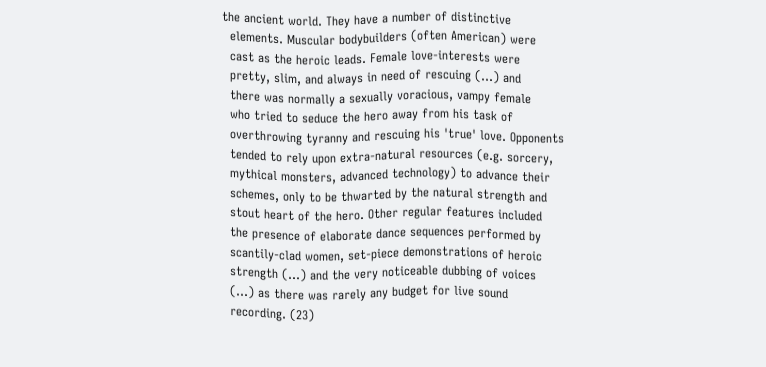the ancient world. They have a number of distinctive
  elements. Muscular bodybuilders (often American) were
  cast as the heroic leads. Female love-interests were
  pretty, slim, and always in need of rescuing (...) and
  there was normally a sexually voracious, vampy female
  who tried to seduce the hero away from his task of
  overthrowing tyranny and rescuing his 'true' love. Opponents
  tended to rely upon extra-natural resources (e.g. sorcery,
  mythical monsters, advanced technology) to advance their
  schemes, only to be thwarted by the natural strength and
  stout heart of the hero. Other regular features included
  the presence of elaborate dance sequences performed by
  scantily-clad women, set-piece demonstrations of heroic
  strength (...) and the very noticeable dubbing of voices
  (...) as there was rarely any budget for live sound
  recording. (23)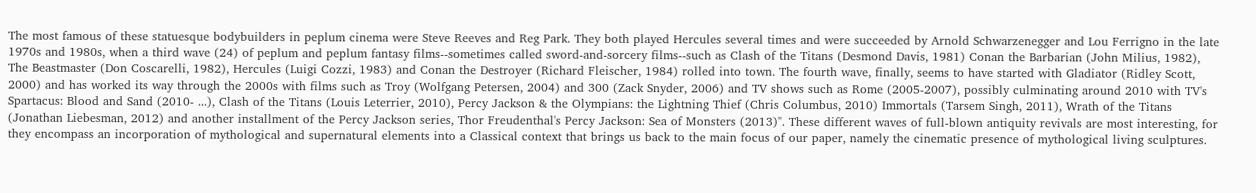The most famous of these statuesque bodybuilders in peplum cinema were Steve Reeves and Reg Park. They both played Hercules several times and were succeeded by Arnold Schwarzenegger and Lou Ferrigno in the late 1970s and 1980s, when a third wave (24) of peplum and peplum fantasy films--sometimes called sword-and-sorcery films--such as Clash of the Titans (Desmond Davis, 1981) Conan the Barbarian (John Milius, 1982), The Beastmaster (Don Coscarelli, 1982), Hercules (Luigi Cozzi, 1983) and Conan the Destroyer (Richard Fleischer, 1984) rolled into town. The fourth wave, finally, seems to have started with Gladiator (Ridley Scott, 2000) and has worked its way through the 2000s with films such as Troy (Wolfgang Petersen, 2004) and 300 (Zack Snyder, 2006) and TV shows such as Rome (2005-2007), possibly culminating around 2010 with TV's Spartacus: Blood and Sand (2010- ...), Clash of the Titans (Louis Leterrier, 2010), Percy Jackson & the Olympians: the Lightning Thief (Chris Columbus, 2010) Immortals (Tarsem Singh, 2011), Wrath of the Titans (Jonathan Liebesman, 2012) and another installment of the Percy Jackson series, Thor Freudenthal's Percy Jackson: Sea of Monsters (2013)". These different waves of full-blown antiquity revivals are most interesting, for they encompass an incorporation of mythological and supernatural elements into a Classical context that brings us back to the main focus of our paper, namely the cinematic presence of mythological living sculptures.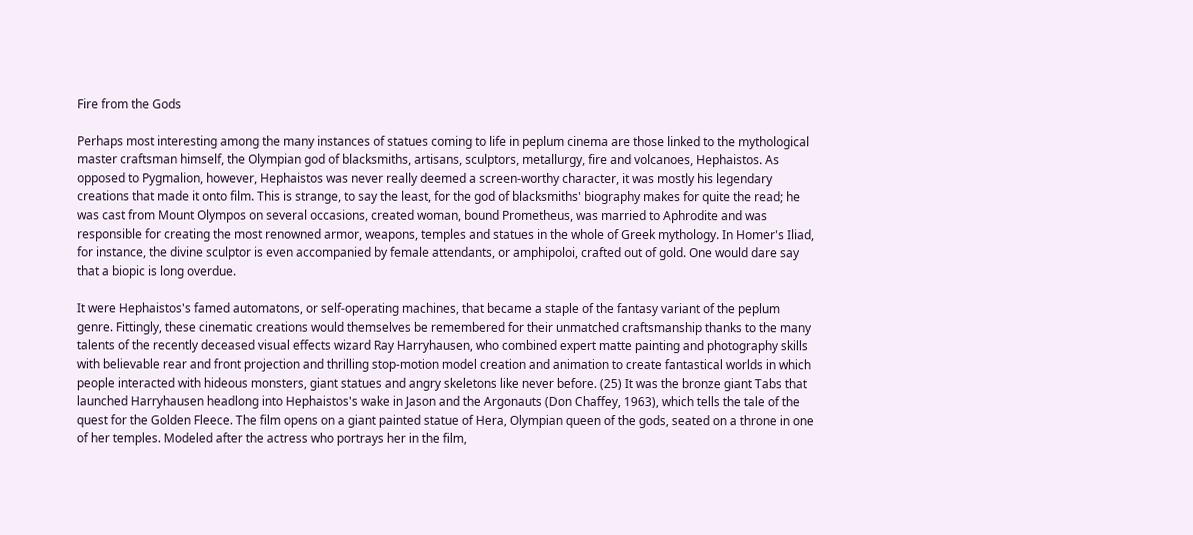Fire from the Gods

Perhaps most interesting among the many instances of statues coming to life in peplum cinema are those linked to the mythological master craftsman himself, the Olympian god of blacksmiths, artisans, sculptors, metallurgy, fire and volcanoes, Hephaistos. As opposed to Pygmalion, however, Hephaistos was never really deemed a screen-worthy character, it was mostly his legendary creations that made it onto film. This is strange, to say the least, for the god of blacksmiths' biography makes for quite the read; he was cast from Mount Olympos on several occasions, created woman, bound Prometheus, was married to Aphrodite and was responsible for creating the most renowned armor, weapons, temples and statues in the whole of Greek mythology. In Homer's Iliad, for instance, the divine sculptor is even accompanied by female attendants, or amphipoloi, crafted out of gold. One would dare say that a biopic is long overdue.

It were Hephaistos's famed automatons, or self-operating machines, that became a staple of the fantasy variant of the peplum genre. Fittingly, these cinematic creations would themselves be remembered for their unmatched craftsmanship thanks to the many talents of the recently deceased visual effects wizard Ray Harryhausen, who combined expert matte painting and photography skills with believable rear and front projection and thrilling stop-motion model creation and animation to create fantastical worlds in which people interacted with hideous monsters, giant statues and angry skeletons like never before. (25) It was the bronze giant Tabs that launched Harryhausen headlong into Hephaistos's wake in Jason and the Argonauts (Don Chaffey, 1963), which tells the tale of the quest for the Golden Fleece. The film opens on a giant painted statue of Hera, Olympian queen of the gods, seated on a throne in one of her temples. Modeled after the actress who portrays her in the film,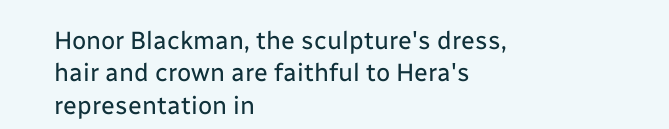Honor Blackman, the sculpture's dress, hair and crown are faithful to Hera's representation in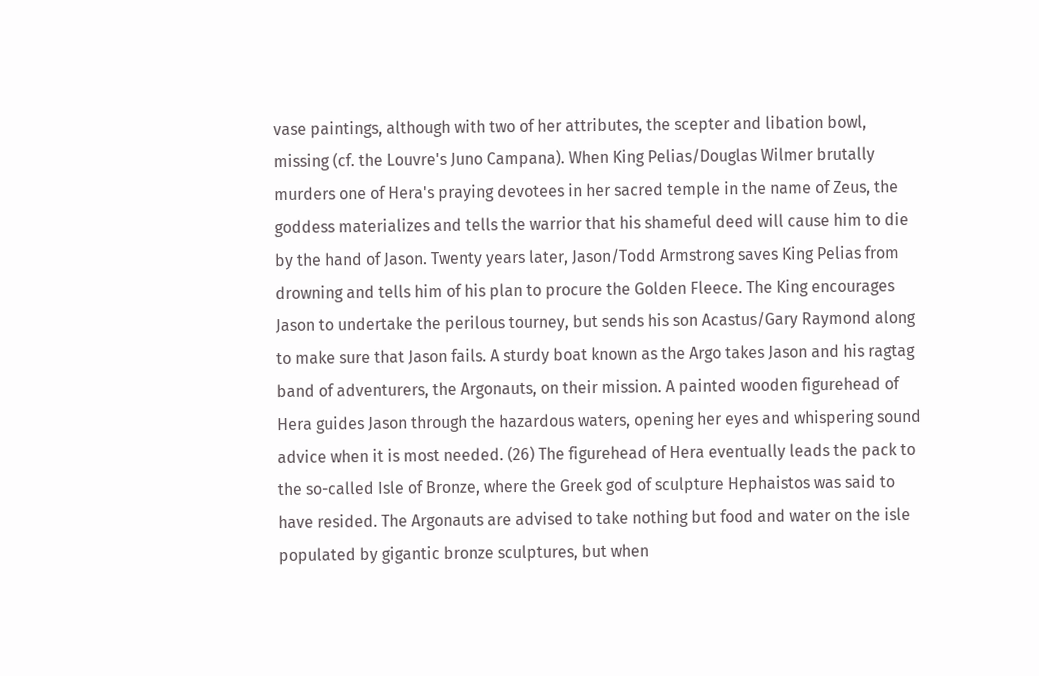vase paintings, although with two of her attributes, the scepter and libation bowl, missing (cf. the Louvre's Juno Campana). When King Pelias/Douglas Wilmer brutally murders one of Hera's praying devotees in her sacred temple in the name of Zeus, the goddess materializes and tells the warrior that his shameful deed will cause him to die by the hand of Jason. Twenty years later, Jason/Todd Armstrong saves King Pelias from drowning and tells him of his plan to procure the Golden Fleece. The King encourages Jason to undertake the perilous tourney, but sends his son Acastus/Gary Raymond along to make sure that Jason fails. A sturdy boat known as the Argo takes Jason and his ragtag band of adventurers, the Argonauts, on their mission. A painted wooden figurehead of Hera guides Jason through the hazardous waters, opening her eyes and whispering sound advice when it is most needed. (26) The figurehead of Hera eventually leads the pack to the so-called Isle of Bronze, where the Greek god of sculpture Hephaistos was said to have resided. The Argonauts are advised to take nothing but food and water on the isle populated by gigantic bronze sculptures, but when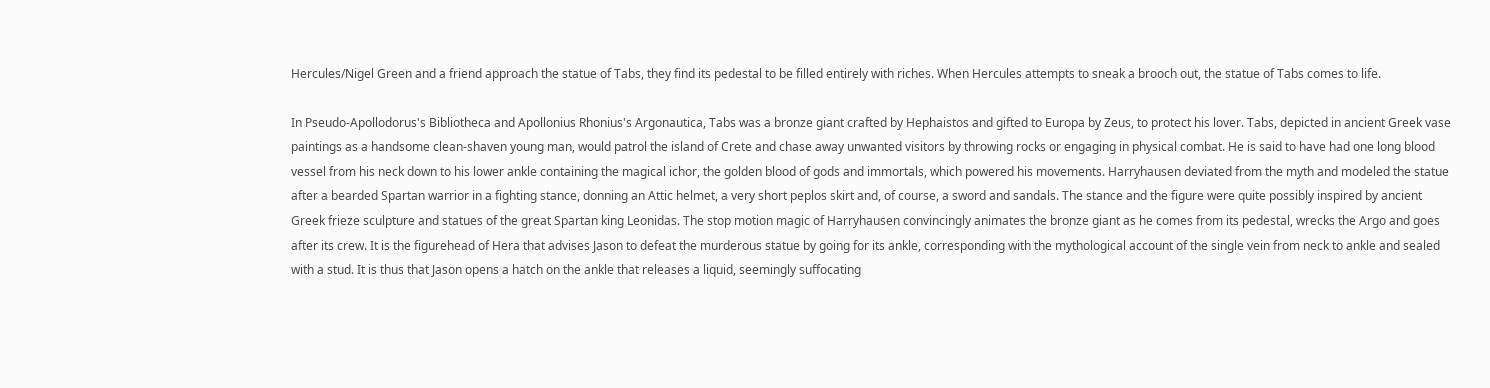Hercules/Nigel Green and a friend approach the statue of Tabs, they find its pedestal to be filled entirely with riches. When Hercules attempts to sneak a brooch out, the statue of Tabs comes to life.

In Pseudo-Apollodorus's Bibliotheca and Apollonius Rhonius's Argonautica, Tabs was a bronze giant crafted by Hephaistos and gifted to Europa by Zeus, to protect his lover. Tabs, depicted in ancient Greek vase paintings as a handsome clean-shaven young man, would patrol the island of Crete and chase away unwanted visitors by throwing rocks or engaging in physical combat. He is said to have had one long blood vessel from his neck down to his lower ankle containing the magical ichor, the golden blood of gods and immortals, which powered his movements. Harryhausen deviated from the myth and modeled the statue after a bearded Spartan warrior in a fighting stance, donning an Attic helmet, a very short peplos skirt and, of course, a sword and sandals. The stance and the figure were quite possibly inspired by ancient Greek frieze sculpture and statues of the great Spartan king Leonidas. The stop motion magic of Harryhausen convincingly animates the bronze giant as he comes from its pedestal, wrecks the Argo and goes after its crew. It is the figurehead of Hera that advises Jason to defeat the murderous statue by going for its ankle, corresponding with the mythological account of the single vein from neck to ankle and sealed with a stud. It is thus that Jason opens a hatch on the ankle that releases a liquid, seemingly suffocating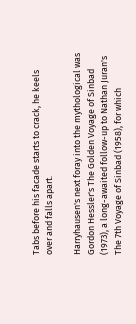Tabs before his facade starts to crack, he keels over and falls apart.

Harryhausen's next foray into the mythological was Gordon Hessler's The Golden Voyage of Sinbad (1973), a long-awaited follow-up to Nathan Juran's The 7th Voyage of Sinbad (1958), for which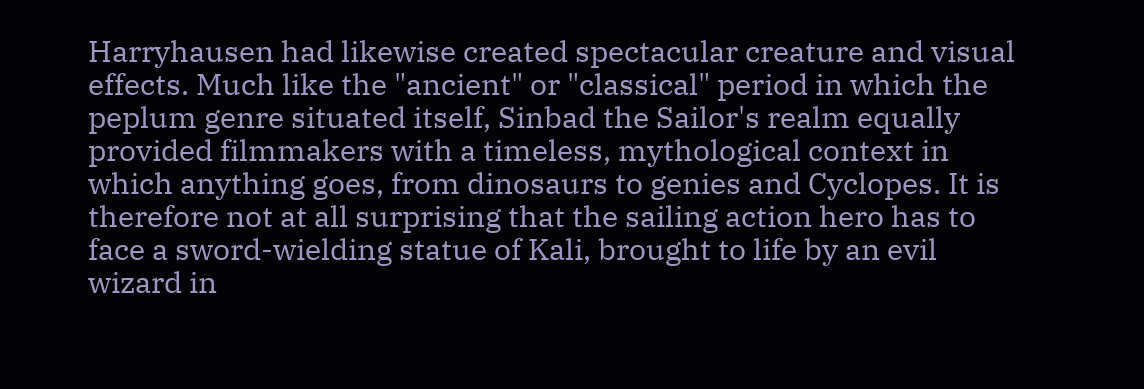Harryhausen had likewise created spectacular creature and visual effects. Much like the "ancient" or "classical" period in which the peplum genre situated itself, Sinbad the Sailor's realm equally provided filmmakers with a timeless, mythological context in which anything goes, from dinosaurs to genies and Cyclopes. It is therefore not at all surprising that the sailing action hero has to face a sword-wielding statue of Kali, brought to life by an evil wizard in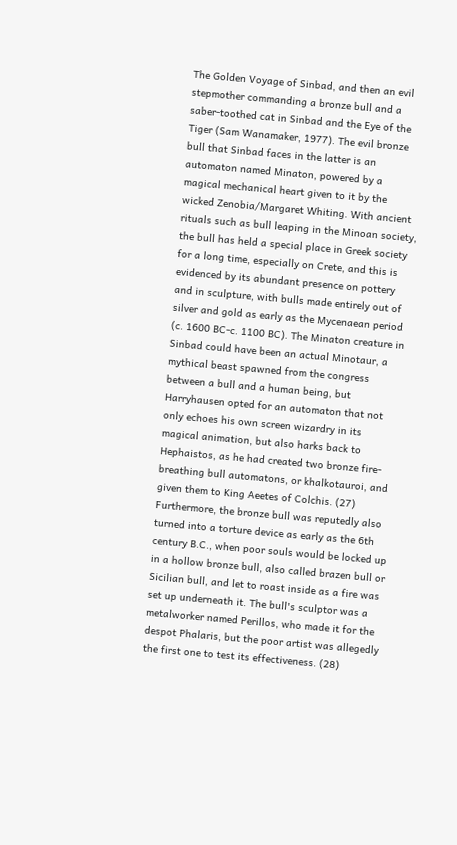The Golden Voyage of Sinbad, and then an evil stepmother commanding a bronze bull and a saber-toothed cat in Sinbad and the Eye of the Tiger (Sam Wanamaker, 1977). The evil bronze bull that Sinbad faces in the latter is an automaton named Minaton, powered by a magical mechanical heart given to it by the wicked Zenobia/Margaret Whiting. With ancient rituals such as bull leaping in the Minoan society, the bull has held a special place in Greek society for a long time, especially on Crete, and this is evidenced by its abundant presence on pottery and in sculpture, with bulls made entirely out of silver and gold as early as the Mycenaean period (c. 1600 BC-c. 1100 BC). The Minaton creature in Sinbad could have been an actual Minotaur, a mythical beast spawned from the congress between a bull and a human being, but Harryhausen opted for an automaton that not only echoes his own screen wizardry in its magical animation, but also harks back to Hephaistos, as he had created two bronze fire-breathing bull automatons, or khalkotauroi, and given them to King Aeetes of Colchis. (27) Furthermore, the bronze bull was reputedly also turned into a torture device as early as the 6th century B.C., when poor souls would be locked up in a hollow bronze bull, also called brazen bull or Sicilian bull, and let to roast inside as a fire was set up underneath it. The bull's sculptor was a metalworker named Perillos, who made it for the despot Phalaris, but the poor artist was allegedly the first one to test its effectiveness. (28)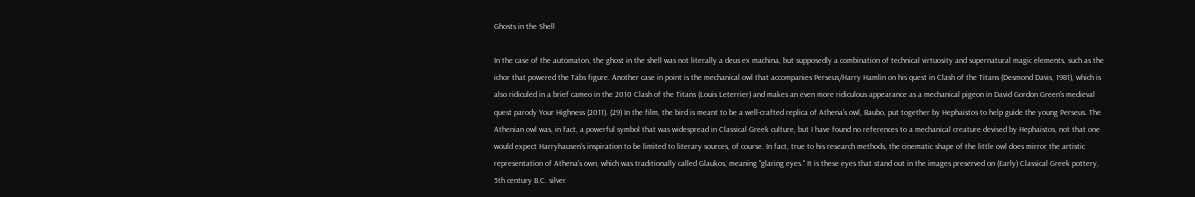Ghosts in the Shell

In the case of the automaton, the ghost in the shell was not literally a deus ex machina, but supposedly a combination of technical virtuosity and supernatural magic elements, such as the ichor that powered the Tabs figure. Another case in point is the mechanical owl that accompanies Perseus/Harry Hamlin on his quest in Clash of the Titans (Desmond Davis, 1981), which is also ridiculed in a brief cameo in the 2010 Clash of the Titans (Louis Leterrier) and makes an even more ridiculous appearance as a mechanical pigeon in David Gordon Green's medieval quest parody Your Highness (2011). (29) In the film, the bird is meant to be a well-crafted replica of Athena's owl, Baubo, put together by Hephaistos to help guide the young Perseus. The Athenian owl was, in fact, a powerful symbol that was widespread in Classical Greek culture, but I have found no references to a mechanical creature devised by Hephaistos, not that one would expect Harryhausen's inspiration to be limited to literary sources, of course. In fact, true to his research methods, the cinematic shape of the little owl does mirror the artistic representation of Athena's own, which was traditionally called Glaukos, meaning "glaring eyes." It is these eyes that stand out in the images preserved on (Early) Classical Greek pottery, 5th century B.C. silver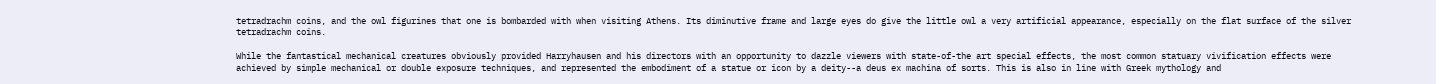tetradrachm coins, and the owl figurines that one is bombarded with when visiting Athens. Its diminutive frame and large eyes do give the little owl a very artificial appearance, especially on the flat surface of the silver tetradrachm coins.

While the fantastical mechanical creatures obviously provided Harryhausen and his directors with an opportunity to dazzle viewers with state-of-the art special effects, the most common statuary vivification effects were achieved by simple mechanical or double exposure techniques, and represented the embodiment of a statue or icon by a deity--a deus ex machina of sorts. This is also in line with Greek mythology and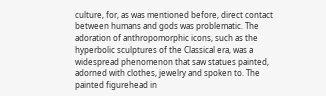culture, for, as was mentioned before, direct contact between humans and gods was problematic. The adoration of anthropomorphic icons, such as the hyperbolic sculptures of the Classical era, was a widespread phenomenon that saw statues painted, adorned with clothes, jewelry and spoken to. The painted figurehead in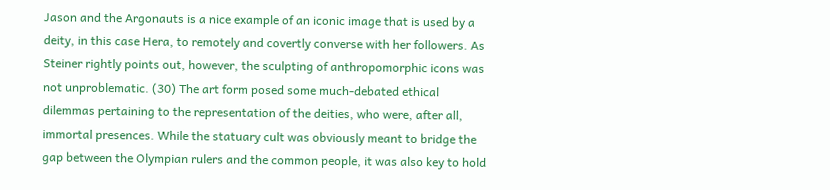Jason and the Argonauts is a nice example of an iconic image that is used by a deity, in this case Hera, to remotely and covertly converse with her followers. As Steiner rightly points out, however, the sculpting of anthropomorphic icons was not unproblematic. (30) The art form posed some much-debated ethical dilemmas pertaining to the representation of the deities, who were, after all, immortal presences. While the statuary cult was obviously meant to bridge the gap between the Olympian rulers and the common people, it was also key to hold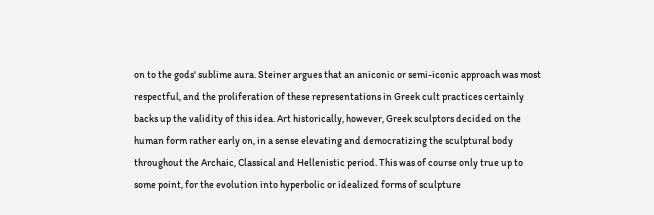on to the gods' sublime aura. Steiner argues that an aniconic or semi-iconic approach was most respectful, and the proliferation of these representations in Greek cult practices certainly backs up the validity of this idea. Art historically, however, Greek sculptors decided on the human form rather early on, in a sense elevating and democratizing the sculptural body throughout the Archaic, Classical and Hellenistic period. This was of course only true up to some point, for the evolution into hyperbolic or idealized forms of sculpture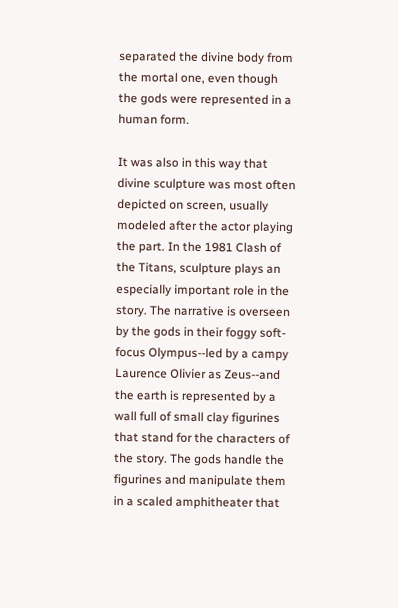separated the divine body from the mortal one, even though the gods were represented in a human form.

It was also in this way that divine sculpture was most often depicted on screen, usually modeled after the actor playing the part. In the 1981 Clash of the Titans, sculpture plays an especially important role in the story. The narrative is overseen by the gods in their foggy soft-focus Olympus--led by a campy Laurence Olivier as Zeus--and the earth is represented by a wall full of small clay figurines that stand for the characters of the story. The gods handle the figurines and manipulate them in a scaled amphitheater that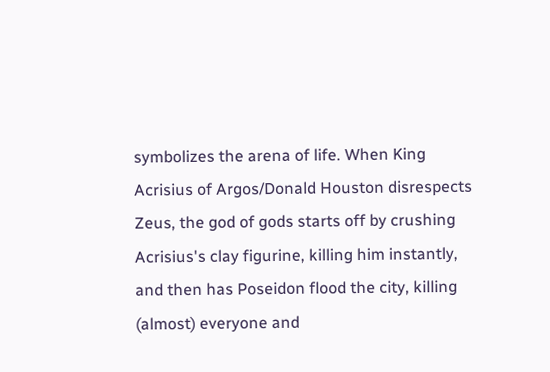symbolizes the arena of life. When King Acrisius of Argos/Donald Houston disrespects Zeus, the god of gods starts off by crushing Acrisius's clay figurine, killing him instantly, and then has Poseidon flood the city, killing (almost) everyone and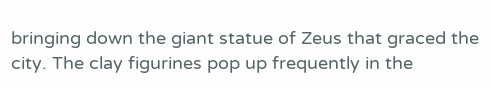bringing down the giant statue of Zeus that graced the city. The clay figurines pop up frequently in the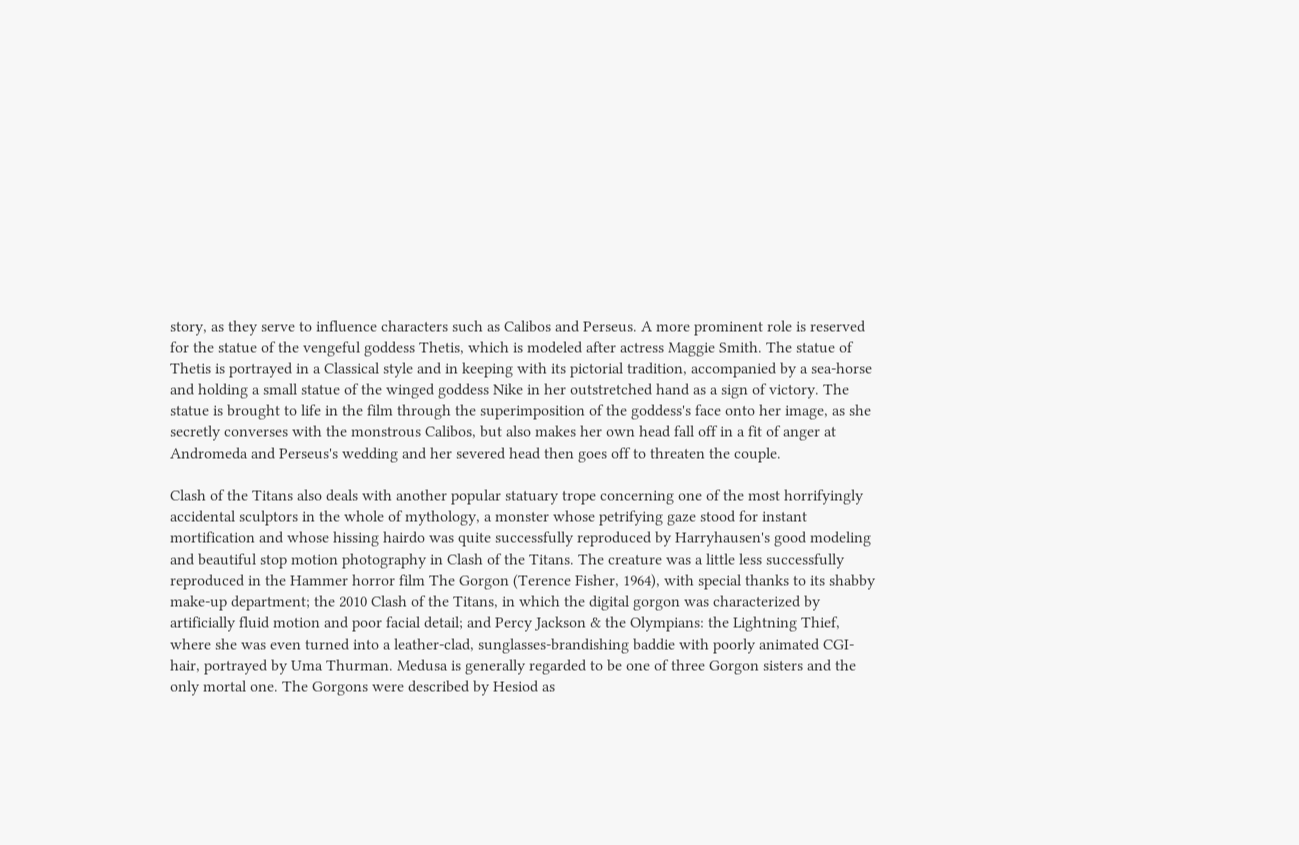story, as they serve to influence characters such as Calibos and Perseus. A more prominent role is reserved for the statue of the vengeful goddess Thetis, which is modeled after actress Maggie Smith. The statue of Thetis is portrayed in a Classical style and in keeping with its pictorial tradition, accompanied by a sea-horse and holding a small statue of the winged goddess Nike in her outstretched hand as a sign of victory. The statue is brought to life in the film through the superimposition of the goddess's face onto her image, as she secretly converses with the monstrous Calibos, but also makes her own head fall off in a fit of anger at Andromeda and Perseus's wedding and her severed head then goes off to threaten the couple.

Clash of the Titans also deals with another popular statuary trope concerning one of the most horrifyingly accidental sculptors in the whole of mythology, a monster whose petrifying gaze stood for instant mortification and whose hissing hairdo was quite successfully reproduced by Harryhausen's good modeling and beautiful stop motion photography in Clash of the Titans. The creature was a little less successfully reproduced in the Hammer horror film The Gorgon (Terence Fisher, 1964), with special thanks to its shabby make-up department; the 2010 Clash of the Titans, in which the digital gorgon was characterized by artificially fluid motion and poor facial detail; and Percy Jackson & the Olympians: the Lightning Thief, where she was even turned into a leather-clad, sunglasses-brandishing baddie with poorly animated CGI-hair, portrayed by Uma Thurman. Medusa is generally regarded to be one of three Gorgon sisters and the only mortal one. The Gorgons were described by Hesiod as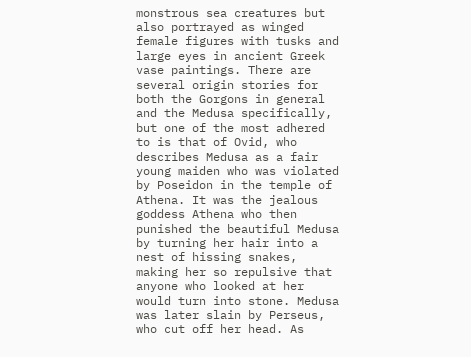monstrous sea creatures but also portrayed as winged female figures with tusks and large eyes in ancient Greek vase paintings. There are several origin stories for both the Gorgons in general and the Medusa specifically, but one of the most adhered to is that of Ovid, who describes Medusa as a fair young maiden who was violated by Poseidon in the temple of Athena. It was the jealous goddess Athena who then punished the beautiful Medusa by turning her hair into a nest of hissing snakes, making her so repulsive that anyone who looked at her would turn into stone. Medusa was later slain by Perseus, who cut off her head. As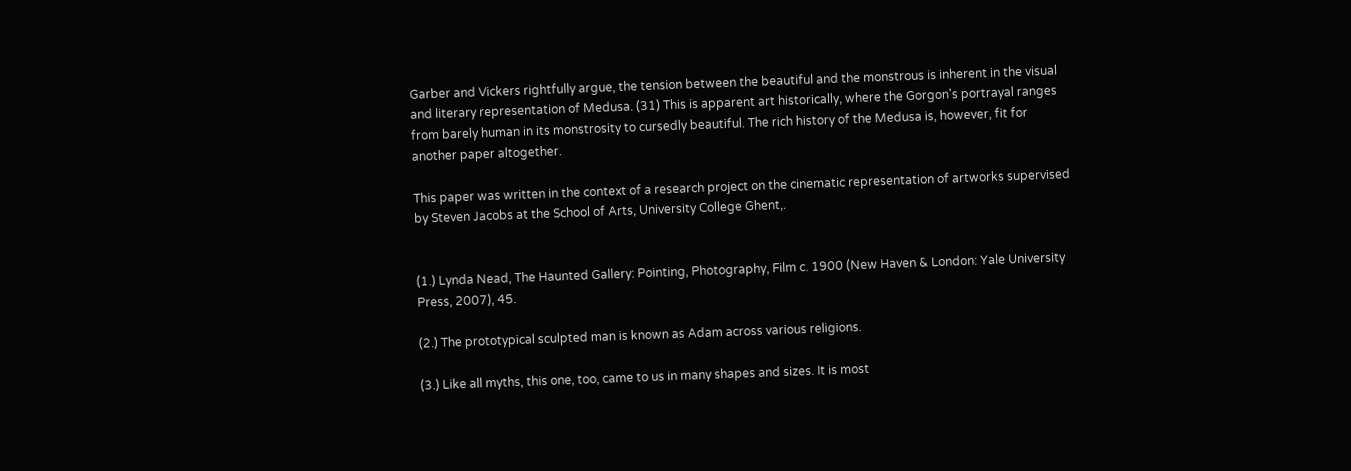Garber and Vickers rightfully argue, the tension between the beautiful and the monstrous is inherent in the visual and literary representation of Medusa. (31) This is apparent art historically, where the Gorgon's portrayal ranges from barely human in its monstrosity to cursedly beautiful. The rich history of the Medusa is, however, fit for another paper altogether.

This paper was written in the context of a research project on the cinematic representation of artworks supervised by Steven Jacobs at the School of Arts, University College Ghent,.


(1.) Lynda Nead, The Haunted Gallery: Pointing, Photography, Film c. 1900 (New Haven & London: Yale University Press, 2007), 45.

(2.) The prototypical sculpted man is known as Adam across various religions.

(3.) Like all myths, this one, too, came to us in many shapes and sizes. It is most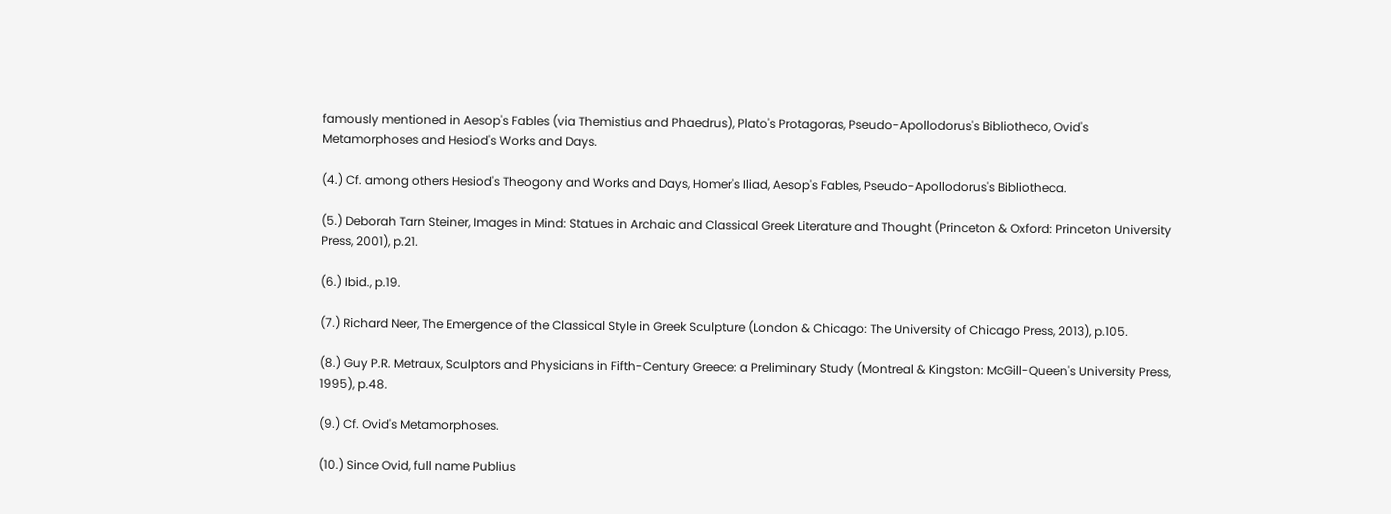famously mentioned in Aesop's Fables (via Themistius and Phaedrus), Plato's Protagoras, Pseudo-Apollodorus's Bibliotheco, Ovid's Metamorphoses and Hesiod's Works and Days.

(4.) Cf. among others Hesiod's Theogony and Works and Days, Homer's Iliad, Aesop's Fables, Pseudo-Apollodorus's Bibliotheca.

(5.) Deborah Tarn Steiner, Images in Mind: Statues in Archaic and Classical Greek Literature and Thought (Princeton & Oxford: Princeton University Press, 2001), p.21.

(6.) Ibid., p.19.

(7.) Richard Neer, The Emergence of the Classical Style in Greek Sculpture (London & Chicago: The University of Chicago Press, 2013), p.105.

(8.) Guy P.R. Metraux, Sculptors and Physicians in Fifth-Century Greece: a Preliminary Study (Montreal & Kingston: McGill-Queen's University Press, 1995), p.48.

(9.) Cf. Ovid's Metamorphoses.

(10.) Since Ovid, full name Publius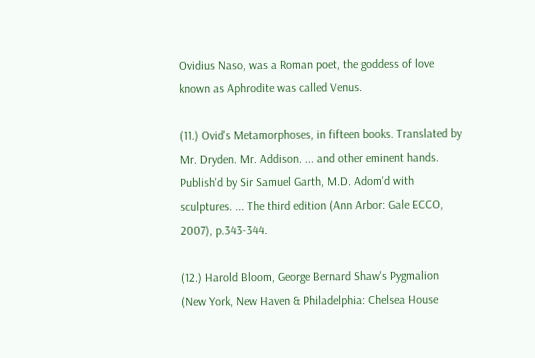Ovidius Naso, was a Roman poet, the goddess of love known as Aphrodite was called Venus.

(11.) Ovid's Metamorphoses, in fifteen books. Translated by Mr. Dryden. Mr. Addison. ... and other eminent hands. Publish'd by Sir Samuel Garth, M.D. Adom'd with sculptures. ... The third edition (Ann Arbor: Gale ECCO, 2007), p.343-344.

(12.) Harold Bloom, George Bernard Shaw's Pygmalion (New York, New Haven & Philadelphia: Chelsea House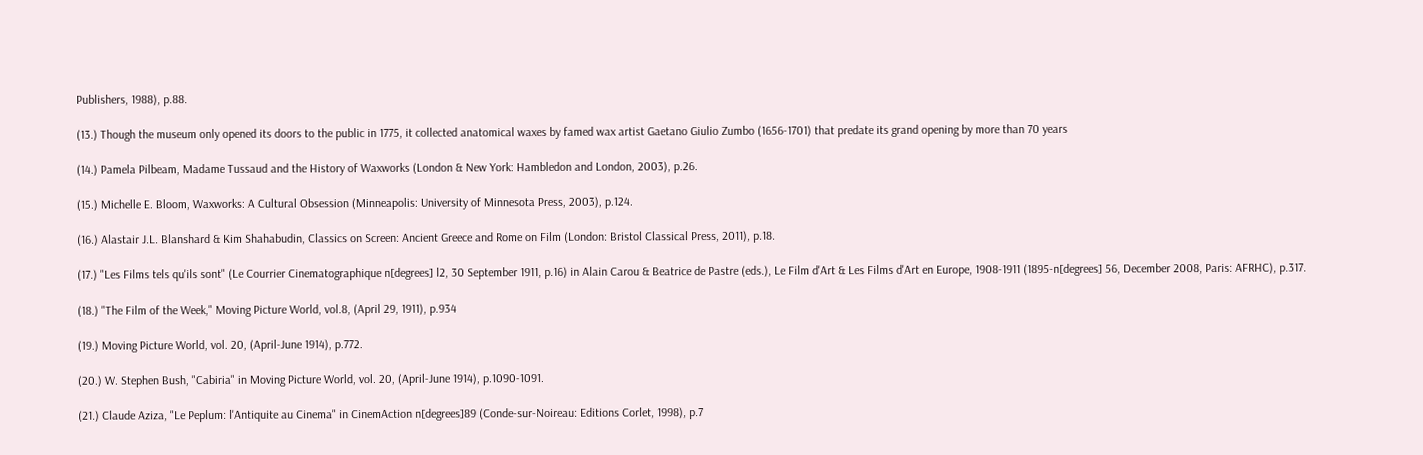Publishers, 1988), p.88.

(13.) Though the museum only opened its doors to the public in 1775, it collected anatomical waxes by famed wax artist Gaetano Giulio Zumbo (1656-1701) that predate its grand opening by more than 70 years

(14.) Pamela Pilbeam, Madame Tussaud and the History of Waxworks (London & New York: Hambledon and London, 2003), p.26.

(15.) Michelle E. Bloom, Waxworks: A Cultural Obsession (Minneapolis: University of Minnesota Press, 2003), p.124.

(16.) Alastair J.L. Blanshard & Kim Shahabudin, Classics on Screen: Ancient Greece and Rome on Film (London: Bristol Classical Press, 2011), p.18.

(17.) "Les Films tels qu'ils sont" (Le Courrier Cinematographique n[degrees] l2, 30 September 1911, p.16) in Alain Carou & Beatrice de Pastre (eds.), Le Film d'Art & Les Films d'Art en Europe, 1908-1911 (1895-n[degrees] 56, December 2008, Paris: AFRHC), p.317.

(18.) "The Film of the Week," Moving Picture World, vol.8, (April 29, 1911), p.934

(19.) Moving Picture World, vol. 20, (April-June 1914), p.772.

(20.) W. Stephen Bush, "Cabiria" in Moving Picture World, vol. 20, (April-June 1914), p.1090-1091.

(21.) Claude Aziza, "Le Peplum: l'Antiquite au Cinema" in CinemAction n[degrees]89 (Conde-sur-Noireau: Editions Corlet, 1998), p.7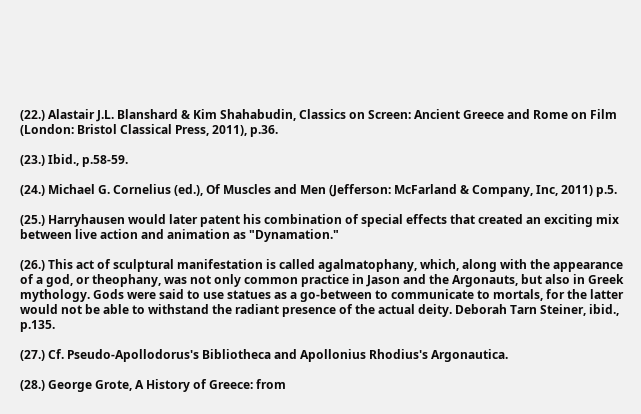(22.) Alastair J.L. Blanshard & Kim Shahabudin, Classics on Screen: Ancient Greece and Rome on Film (London: Bristol Classical Press, 2011), p.36.

(23.) Ibid., p.58-59.

(24.) Michael G. Cornelius (ed.), Of Muscles and Men (Jefferson: McFarland & Company, Inc, 2011) p.5.

(25.) Harryhausen would later patent his combination of special effects that created an exciting mix between live action and animation as "Dynamation."

(26.) This act of sculptural manifestation is called agalmatophany, which, along with the appearance of a god, or theophany, was not only common practice in Jason and the Argonauts, but also in Greek mythology. Gods were said to use statues as a go-between to communicate to mortals, for the latter would not be able to withstand the radiant presence of the actual deity. Deborah Tarn Steiner, ibid., p.135.

(27.) Cf. Pseudo-Apollodorus's Bibliotheca and Apollonius Rhodius's Argonautica.

(28.) George Grote, A History of Greece: from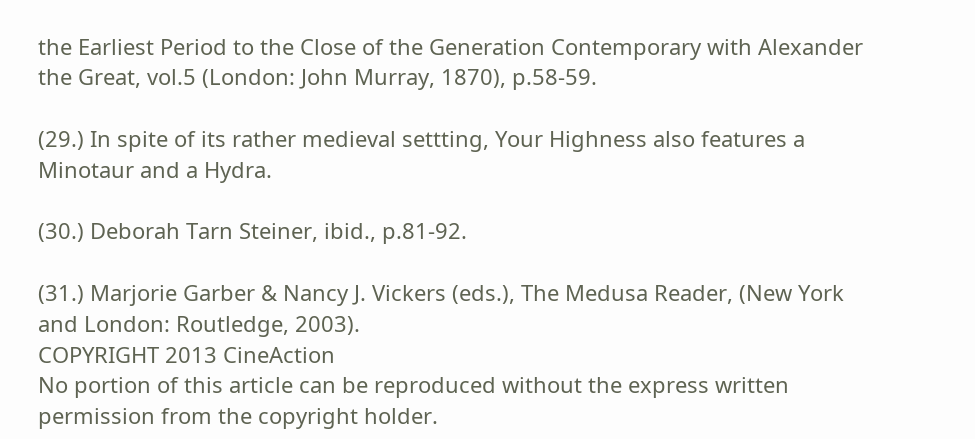the Earliest Period to the Close of the Generation Contemporary with Alexander the Great, vol.5 (London: John Murray, 1870), p.58-59.

(29.) In spite of its rather medieval settting, Your Highness also features a Minotaur and a Hydra.

(30.) Deborah Tarn Steiner, ibid., p.81-92.

(31.) Marjorie Garber & Nancy J. Vickers (eds.), The Medusa Reader, (New York and London: Routledge, 2003).
COPYRIGHT 2013 CineAction
No portion of this article can be reproduced without the express written permission from the copyright holder.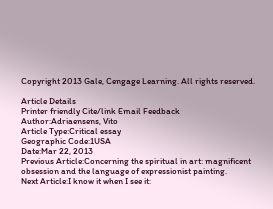Copyright 2013 Gale, Cengage Learning. All rights reserved.

Article Details
Printer friendly Cite/link Email Feedback
Author:Adriaensens, Vito
Article Type:Critical essay
Geographic Code:1USA
Date:Mar 22, 2013
Previous Article:Concerning the spiritual in art: magnificent obsession and the language of expressionist painting.
Next Article:I know it when I see it: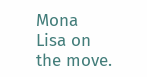Mona Lisa on the move.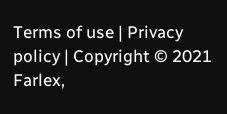Terms of use | Privacy policy | Copyright © 2021 Farlex,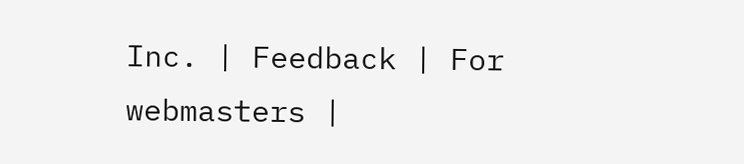Inc. | Feedback | For webmasters |